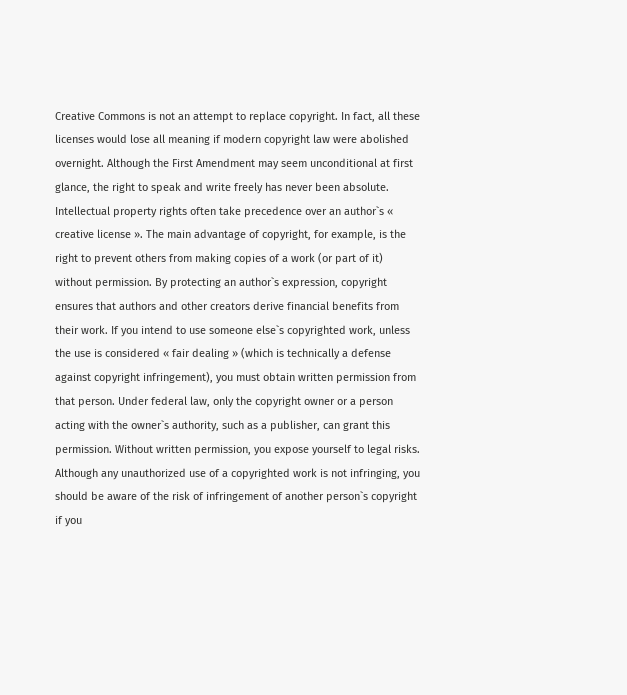Creative Commons is not an attempt to replace copyright. In fact, all these licenses would lose all meaning if modern copyright law were abolished overnight. Although the First Amendment may seem unconditional at first glance, the right to speak and write freely has never been absolute. Intellectual property rights often take precedence over an author`s « creative license ». The main advantage of copyright, for example, is the right to prevent others from making copies of a work (or part of it) without permission. By protecting an author`s expression, copyright ensures that authors and other creators derive financial benefits from their work. If you intend to use someone else`s copyrighted work, unless the use is considered « fair dealing » (which is technically a defense against copyright infringement), you must obtain written permission from that person. Under federal law, only the copyright owner or a person acting with the owner`s authority, such as a publisher, can grant this permission. Without written permission, you expose yourself to legal risks. Although any unauthorized use of a copyrighted work is not infringing, you should be aware of the risk of infringement of another person`s copyright if you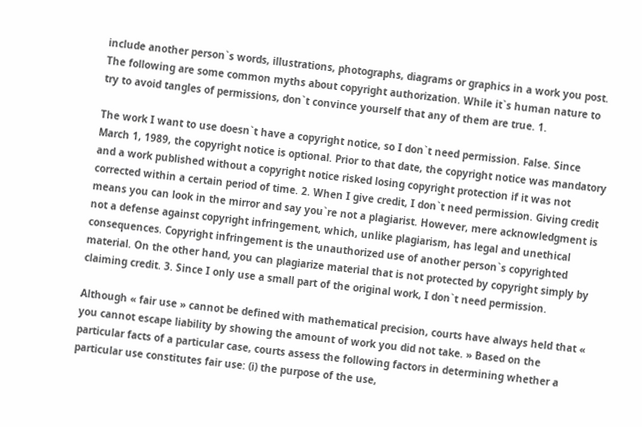include another person`s words, illustrations, photographs, diagrams or graphics in a work you post. The following are some common myths about copyright authorization. While it`s human nature to try to avoid tangles of permissions, don`t convince yourself that any of them are true. 1.

The work I want to use doesn`t have a copyright notice, so I don`t need permission. False. Since March 1, 1989, the copyright notice is optional. Prior to that date, the copyright notice was mandatory and a work published without a copyright notice risked losing copyright protection if it was not corrected within a certain period of time. 2. When I give credit, I don`t need permission. Giving credit means you can look in the mirror and say you`re not a plagiarist. However, mere acknowledgment is not a defense against copyright infringement, which, unlike plagiarism, has legal and unethical consequences. Copyright infringement is the unauthorized use of another person`s copyrighted material. On the other hand, you can plagiarize material that is not protected by copyright simply by claiming credit. 3. Since I only use a small part of the original work, I don`t need permission.

Although « fair use » cannot be defined with mathematical precision, courts have always held that « you cannot escape liability by showing the amount of work you did not take. » Based on the particular facts of a particular case, courts assess the following factors in determining whether a particular use constitutes fair use: (i) the purpose of the use,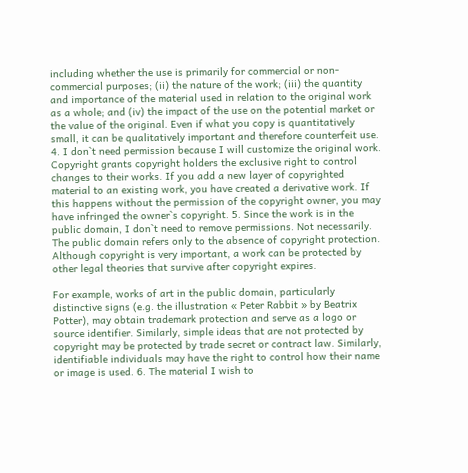including whether the use is primarily for commercial or non-commercial purposes; (ii) the nature of the work; (iii) the quantity and importance of the material used in relation to the original work as a whole; and (iv) the impact of the use on the potential market or the value of the original. Even if what you copy is quantitatively small, it can be qualitatively important and therefore counterfeit use. 4. I don`t need permission because I will customize the original work. Copyright grants copyright holders the exclusive right to control changes to their works. If you add a new layer of copyrighted material to an existing work, you have created a derivative work. If this happens without the permission of the copyright owner, you may have infringed the owner`s copyright. 5. Since the work is in the public domain, I don`t need to remove permissions. Not necessarily. The public domain refers only to the absence of copyright protection. Although copyright is very important, a work can be protected by other legal theories that survive after copyright expires.

For example, works of art in the public domain, particularly distinctive signs (e.g. the illustration « Peter Rabbit » by Beatrix Potter), may obtain trademark protection and serve as a logo or source identifier. Similarly, simple ideas that are not protected by copyright may be protected by trade secret or contract law. Similarly, identifiable individuals may have the right to control how their name or image is used. 6. The material I wish to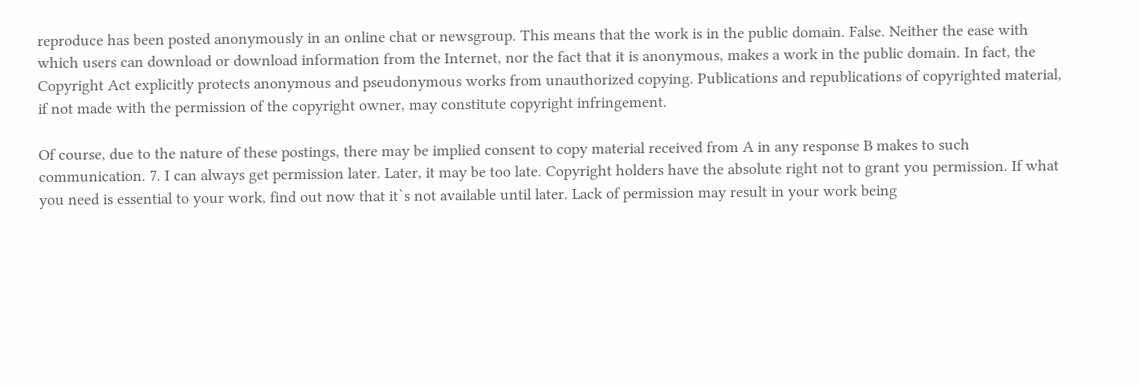reproduce has been posted anonymously in an online chat or newsgroup. This means that the work is in the public domain. False. Neither the ease with which users can download or download information from the Internet, nor the fact that it is anonymous, makes a work in the public domain. In fact, the Copyright Act explicitly protects anonymous and pseudonymous works from unauthorized copying. Publications and republications of copyrighted material, if not made with the permission of the copyright owner, may constitute copyright infringement.

Of course, due to the nature of these postings, there may be implied consent to copy material received from A in any response B makes to such communication. 7. I can always get permission later. Later, it may be too late. Copyright holders have the absolute right not to grant you permission. If what you need is essential to your work, find out now that it`s not available until later. Lack of permission may result in your work being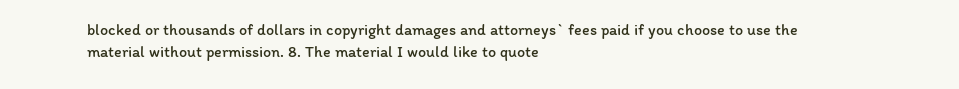blocked or thousands of dollars in copyright damages and attorneys` fees paid if you choose to use the material without permission. 8. The material I would like to quote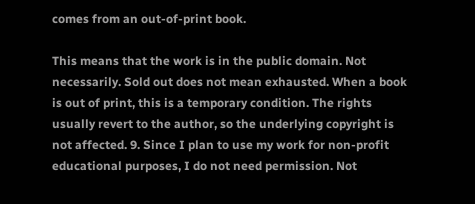comes from an out-of-print book.

This means that the work is in the public domain. Not necessarily. Sold out does not mean exhausted. When a book is out of print, this is a temporary condition. The rights usually revert to the author, so the underlying copyright is not affected. 9. Since I plan to use my work for non-profit educational purposes, I do not need permission. Not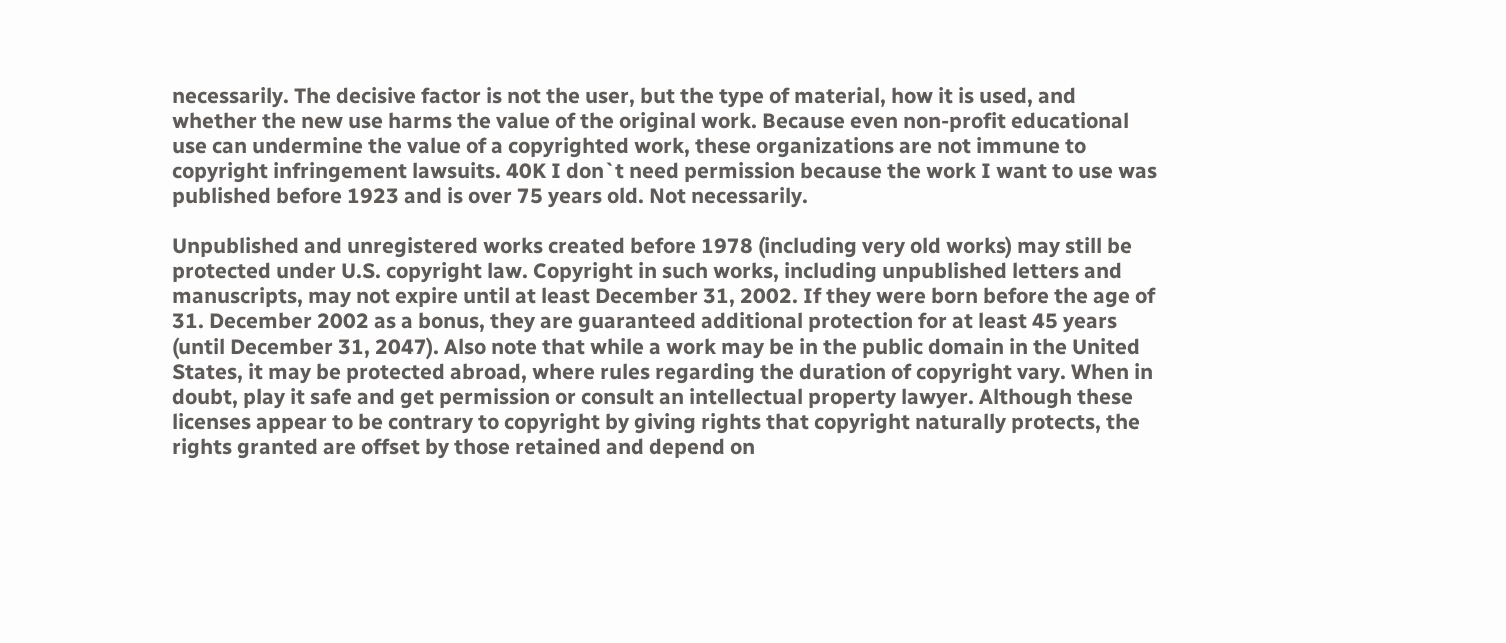necessarily. The decisive factor is not the user, but the type of material, how it is used, and whether the new use harms the value of the original work. Because even non-profit educational use can undermine the value of a copyrighted work, these organizations are not immune to copyright infringement lawsuits. 40K I don`t need permission because the work I want to use was published before 1923 and is over 75 years old. Not necessarily.

Unpublished and unregistered works created before 1978 (including very old works) may still be protected under U.S. copyright law. Copyright in such works, including unpublished letters and manuscripts, may not expire until at least December 31, 2002. If they were born before the age of 31. December 2002 as a bonus, they are guaranteed additional protection for at least 45 years (until December 31, 2047). Also note that while a work may be in the public domain in the United States, it may be protected abroad, where rules regarding the duration of copyright vary. When in doubt, play it safe and get permission or consult an intellectual property lawyer. Although these licenses appear to be contrary to copyright by giving rights that copyright naturally protects, the rights granted are offset by those retained and depend on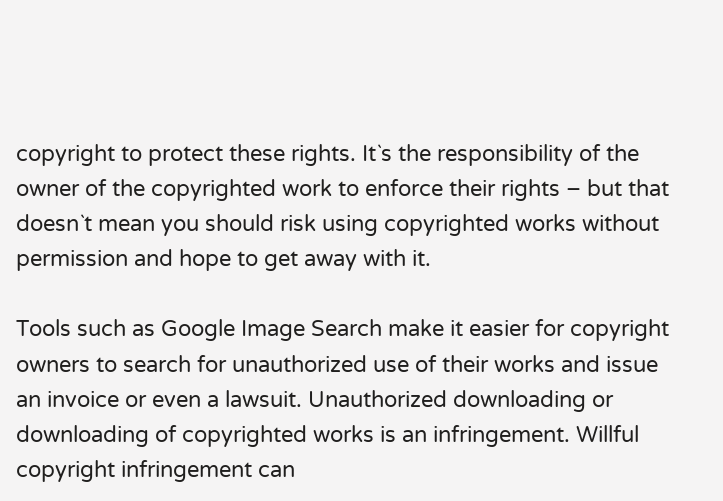copyright to protect these rights. It`s the responsibility of the owner of the copyrighted work to enforce their rights – but that doesn`t mean you should risk using copyrighted works without permission and hope to get away with it.

Tools such as Google Image Search make it easier for copyright owners to search for unauthorized use of their works and issue an invoice or even a lawsuit. Unauthorized downloading or downloading of copyrighted works is an infringement. Willful copyright infringement can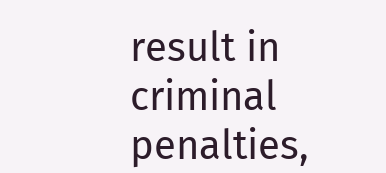result in criminal penalties,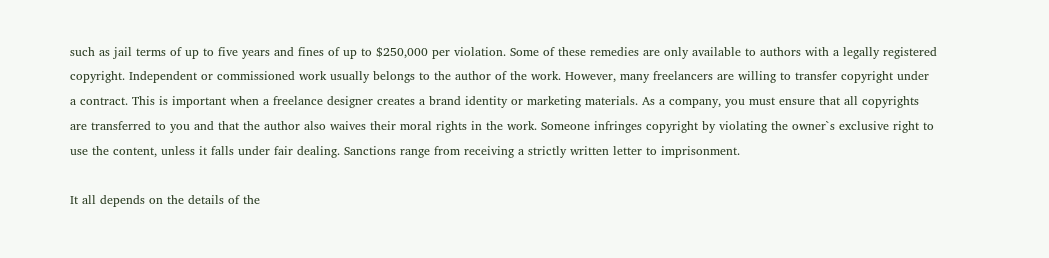such as jail terms of up to five years and fines of up to $250,000 per violation. Some of these remedies are only available to authors with a legally registered copyright. Independent or commissioned work usually belongs to the author of the work. However, many freelancers are willing to transfer copyright under a contract. This is important when a freelance designer creates a brand identity or marketing materials. As a company, you must ensure that all copyrights are transferred to you and that the author also waives their moral rights in the work. Someone infringes copyright by violating the owner`s exclusive right to use the content, unless it falls under fair dealing. Sanctions range from receiving a strictly written letter to imprisonment.

It all depends on the details of the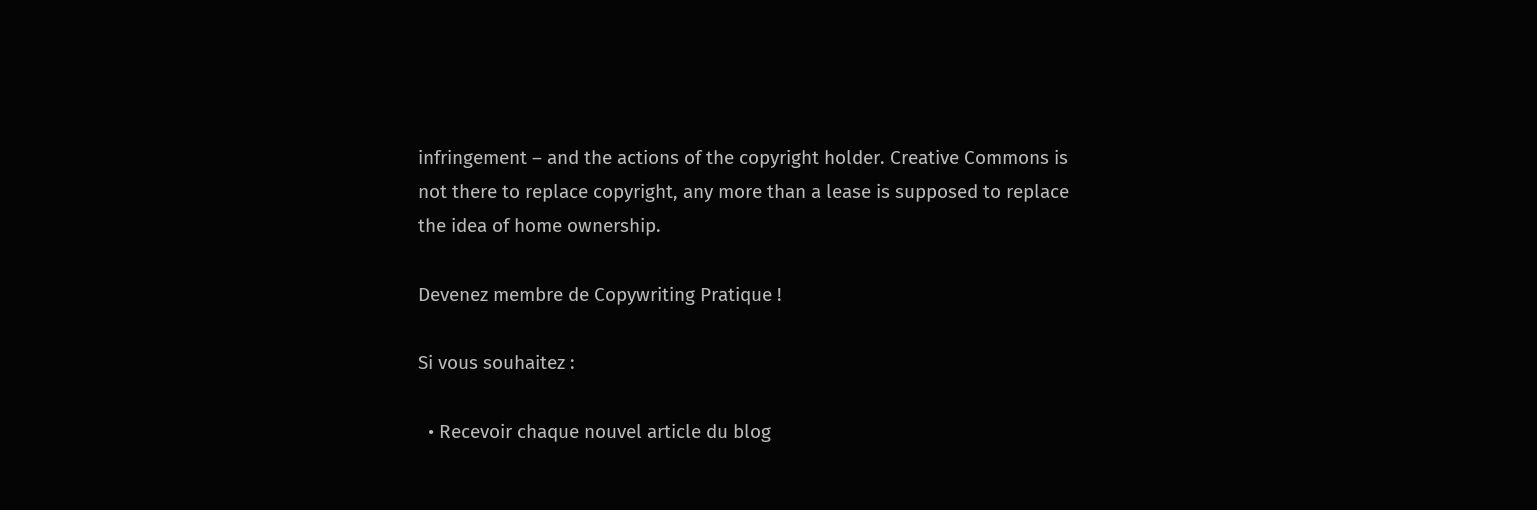infringement – and the actions of the copyright holder. Creative Commons is not there to replace copyright, any more than a lease is supposed to replace the idea of home ownership.

Devenez membre de Copywriting Pratique !

Si vous souhaitez :

  • Recevoir chaque nouvel article du blog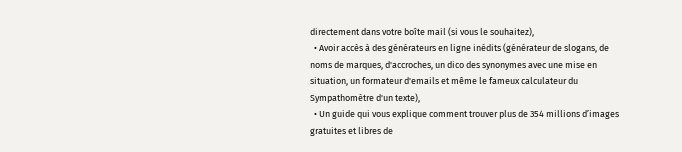directement dans votre boîte mail (si vous le souhaitez),
  • Avoir accès à des générateurs en ligne inédits (générateur de slogans, de noms de marques, d'accroches, un dico des synonymes avec une mise en situation, un formateur d'emails et même le fameux calculateur du Sympathomètre d'un texte),
  • Un guide qui vous explique comment trouver plus de 354 millions d’images gratuites et libres de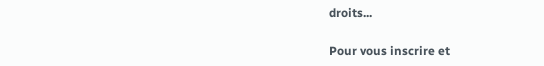droits...

Pour vous inscrire et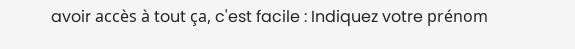avoir accès à tout ça, c'est facile : Indiquez votre prénom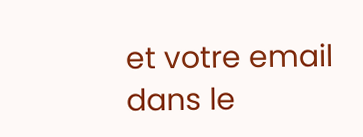et votre email dans le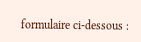formulaire ci-dessous :